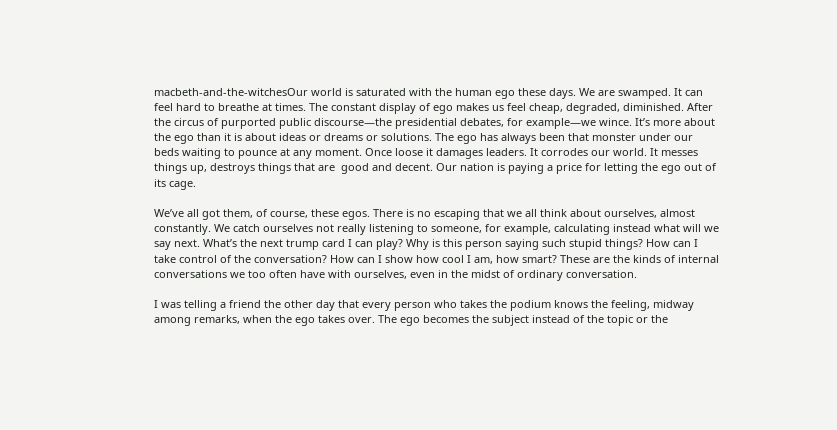macbeth-and-the-witchesOur world is saturated with the human ego these days. We are swamped. It can feel hard to breathe at times. The constant display of ego makes us feel cheap, degraded, diminished. After the circus of purported public discourse—the presidential debates, for example—we wince. It’s more about the ego than it is about ideas or dreams or solutions. The ego has always been that monster under our beds waiting to pounce at any moment. Once loose it damages leaders. It corrodes our world. It messes things up, destroys things that are  good and decent. Our nation is paying a price for letting the ego out of its cage.

We’ve all got them, of course, these egos. There is no escaping that we all think about ourselves, almost constantly. We catch ourselves not really listening to someone, for example, calculating instead what will we say next. What’s the next trump card I can play? Why is this person saying such stupid things? How can I take control of the conversation? How can I show how cool I am, how smart? These are the kinds of internal conversations we too often have with ourselves, even in the midst of ordinary conversation.

I was telling a friend the other day that every person who takes the podium knows the feeling, midway among remarks, when the ego takes over. The ego becomes the subject instead of the topic or the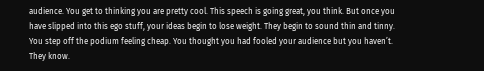audience. You get to thinking you are pretty cool. This speech is going great, you think. But once you have slipped into this ego stuff, your ideas begin to lose weight. They begin to sound thin and tinny. You step off the podium feeling cheap. You thought you had fooled your audience but you haven’t. They know.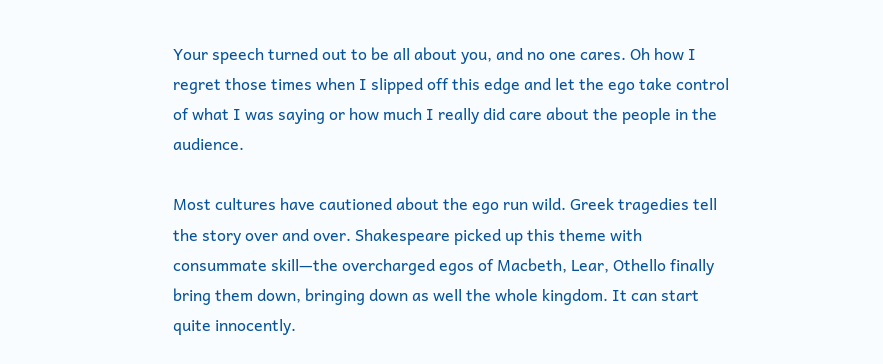Your speech turned out to be all about you, and no one cares. Oh how I regret those times when I slipped off this edge and let the ego take control of what I was saying or how much I really did care about the people in the audience.

Most cultures have cautioned about the ego run wild. Greek tragedies tell the story over and over. Shakespeare picked up this theme with consummate skill—the overcharged egos of Macbeth, Lear, Othello finally bring them down, bringing down as well the whole kingdom. It can start quite innocently.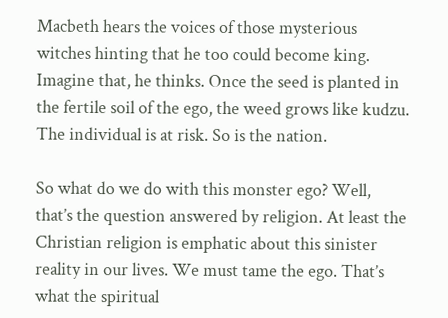Macbeth hears the voices of those mysterious witches hinting that he too could become king. Imagine that, he thinks. Once the seed is planted in the fertile soil of the ego, the weed grows like kudzu. The individual is at risk. So is the nation.

So what do we do with this monster ego? Well, that’s the question answered by religion. At least the Christian religion is emphatic about this sinister reality in our lives. We must tame the ego. That’s what the spiritual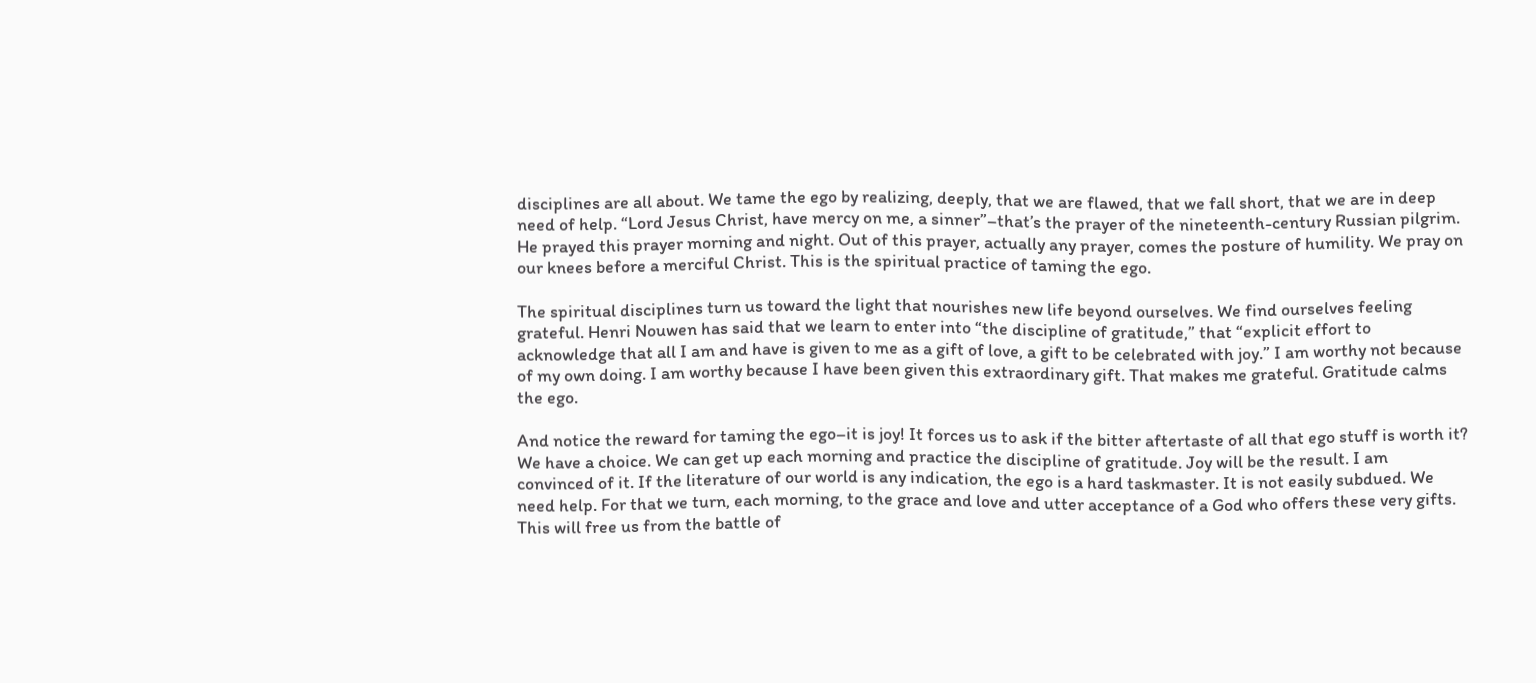disciplines are all about. We tame the ego by realizing, deeply, that we are flawed, that we fall short, that we are in deep need of help. “Lord Jesus Christ, have mercy on me, a sinner”–that’s the prayer of the nineteenth-century Russian pilgrim. He prayed this prayer morning and night. Out of this prayer, actually any prayer, comes the posture of humility. We pray on our knees before a merciful Christ. This is the spiritual practice of taming the ego.

The spiritual disciplines turn us toward the light that nourishes new life beyond ourselves. We find ourselves feeling grateful. Henri Nouwen has said that we learn to enter into “the discipline of gratitude,” that “explicit effort to acknowledge that all I am and have is given to me as a gift of love, a gift to be celebrated with joy.” I am worthy not because of my own doing. I am worthy because I have been given this extraordinary gift. That makes me grateful. Gratitude calms the ego.

And notice the reward for taming the ego–it is joy! It forces us to ask if the bitter aftertaste of all that ego stuff is worth it? We have a choice. We can get up each morning and practice the discipline of gratitude. Joy will be the result. I am convinced of it. If the literature of our world is any indication, the ego is a hard taskmaster. It is not easily subdued. We need help. For that we turn, each morning, to the grace and love and utter acceptance of a God who offers these very gifts. This will free us from the battle of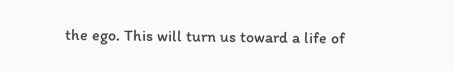the ego. This will turn us toward a life of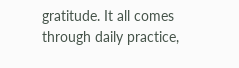gratitude. It all comes through daily practice,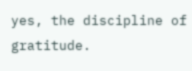yes, the discipline of gratitude.